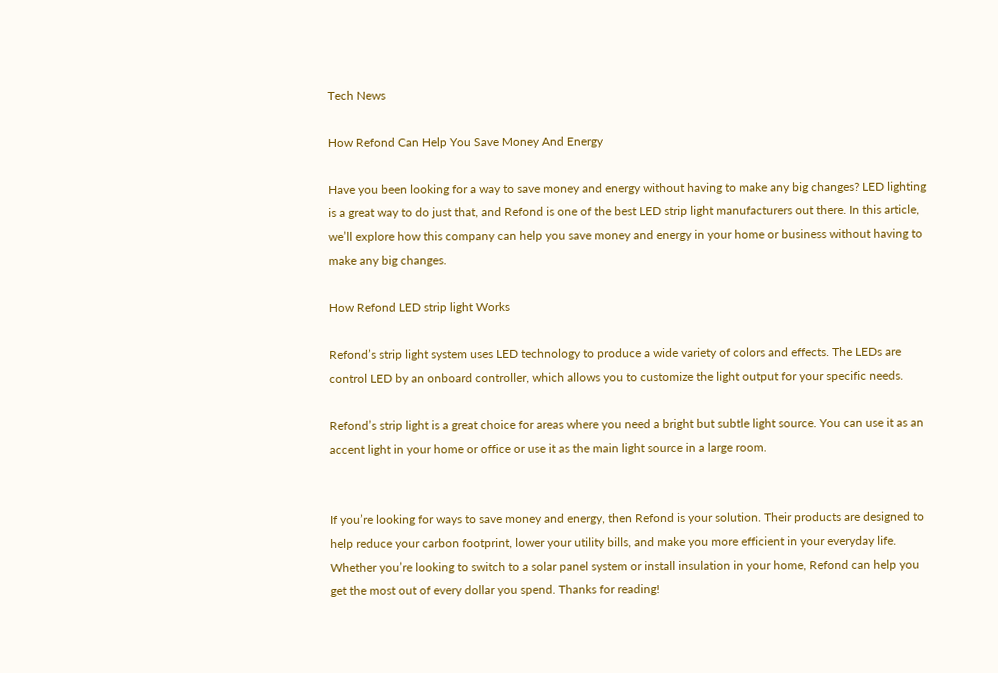Tech News

How Refond Can Help You Save Money And Energy

Have you been looking for a way to save money and energy without having to make any big changes? LED lighting is a great way to do just that, and Refond is one of the best LED strip light manufacturers out there. In this article, we’ll explore how this company can help you save money and energy in your home or business without having to make any big changes.

How Refond LED strip light Works

Refond’s strip light system uses LED technology to produce a wide variety of colors and effects. The LEDs are control LED by an onboard controller, which allows you to customize the light output for your specific needs.

Refond’s strip light is a great choice for areas where you need a bright but subtle light source. You can use it as an accent light in your home or office or use it as the main light source in a large room.


If you’re looking for ways to save money and energy, then Refond is your solution. Their products are designed to help reduce your carbon footprint, lower your utility bills, and make you more efficient in your everyday life. Whether you’re looking to switch to a solar panel system or install insulation in your home, Refond can help you get the most out of every dollar you spend. Thanks for reading!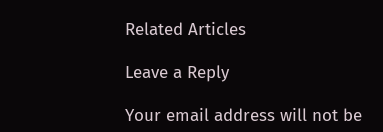Related Articles

Leave a Reply

Your email address will not be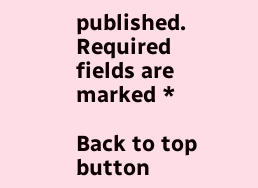published. Required fields are marked *

Back to top button